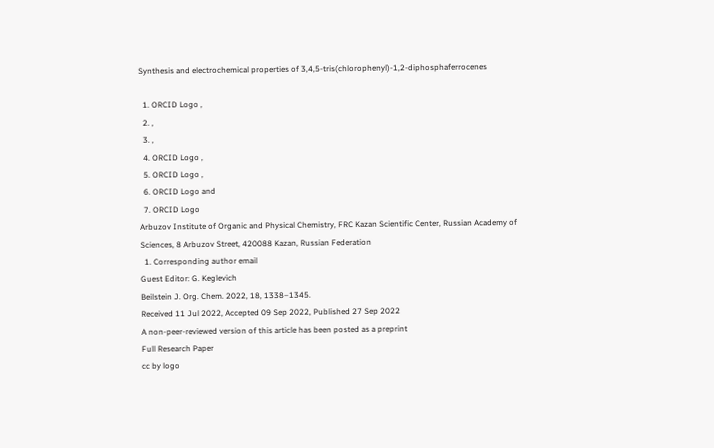Synthesis and electrochemical properties of 3,4,5-tris(chlorophenyl)-1,2-diphosphaferrocenes

  1. ORCID Logo ,
  2. ,
  3. ,
  4. ORCID Logo ,
  5. ORCID Logo ,
  6. ORCID Logo and
  7. ORCID Logo
Arbuzov Institute of Organic and Physical Chemistry, FRC Kazan Scientific Center, Russian Academy of Sciences, 8 Arbuzov Street, 420088 Kazan, Russian Federation
  1. Corresponding author email
Guest Editor: G. Keglevich
Beilstein J. Org. Chem. 2022, 18, 1338–1345.
Received 11 Jul 2022, Accepted 09 Sep 2022, Published 27 Sep 2022
A non-peer-reviewed version of this article has been posted as a preprint
Full Research Paper
cc by logo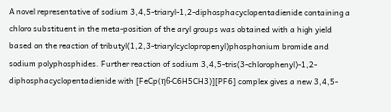A novel representative of sodium 3,4,5-triaryl-1,2-diphosphacyclopentadienide containing a chloro substituent in the meta-position of the aryl groups was obtained with a high yield based on the reaction of tributyl(1,2,3-triarylcyclopropenyl)phosphonium bromide and sodium polyphosphides. Further reaction of sodium 3,4,5-tris(3-chlorophenyl)-1,2-diphosphacyclopentadienide with [FeCp(η6-C6H5CH3)][PF6] complex gives a new 3,4,5-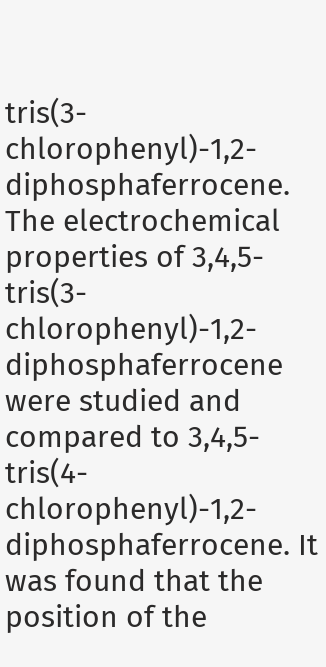tris(3-chlorophenyl)-1,2-diphosphaferrocene. The electrochemical properties of 3,4,5-tris(3-chlorophenyl)-1,2-diphosphaferrocene were studied and compared to 3,4,5-tris(4-chlorophenyl)-1,2-diphosphaferrocene. It was found that the position of the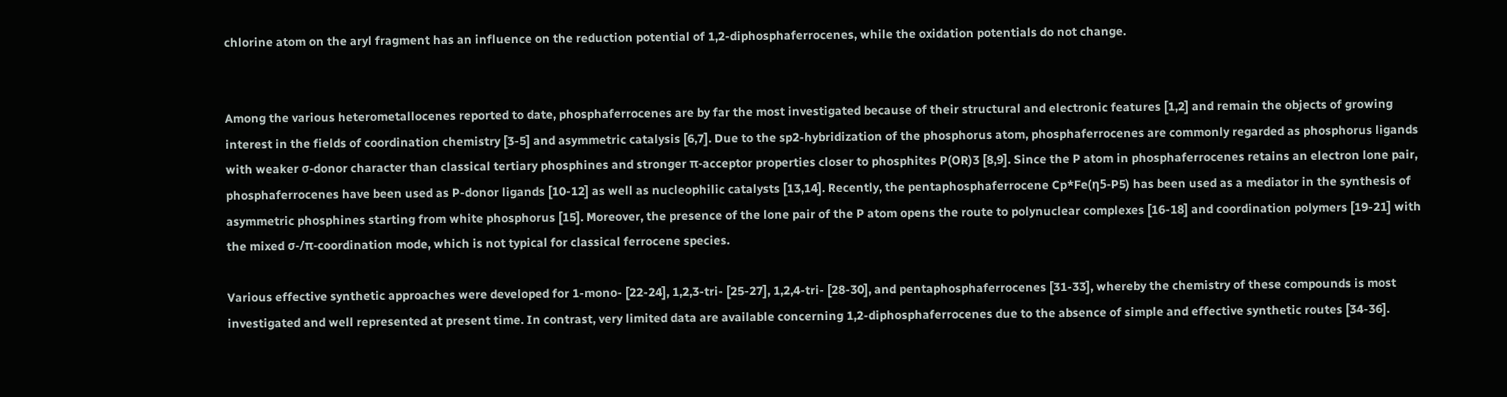chlorine atom on the aryl fragment has an influence on the reduction potential of 1,2-diphosphaferrocenes, while the oxidation potentials do not change.


Among the various heterometallocenes reported to date, phosphaferrocenes are by far the most investigated because of their structural and electronic features [1,2] and remain the objects of growing interest in the fields of coordination chemistry [3-5] and asymmetric catalysis [6,7]. Due to the sp2-hybridization of the phosphorus atom, phosphaferrocenes are commonly regarded as phosphorus ligands with weaker σ-donor character than classical tertiary phosphines and stronger π-acceptor properties closer to phosphites P(OR)3 [8,9]. Since the P atom in phosphaferrocenes retains an electron lone pair, phosphaferrocenes have been used as P-donor ligands [10-12] as well as nucleophilic catalysts [13,14]. Recently, the pentaphosphaferrocene Cp*Fe(η5-P5) has been used as a mediator in the synthesis of asymmetric phosphines starting from white phosphorus [15]. Moreover, the presence of the lone pair of the P atom opens the route to polynuclear complexes [16-18] and coordination polymers [19-21] with the mixed σ-/π-coordination mode, which is not typical for classical ferrocene species.

Various effective synthetic approaches were developed for 1-mono- [22-24], 1,2,3-tri- [25-27], 1,2,4-tri- [28-30], and pentaphosphaferrocenes [31-33], whereby the chemistry of these compounds is most investigated and well represented at present time. In contrast, very limited data are available concerning 1,2-diphosphaferrocenes due to the absence of simple and effective synthetic routes [34-36].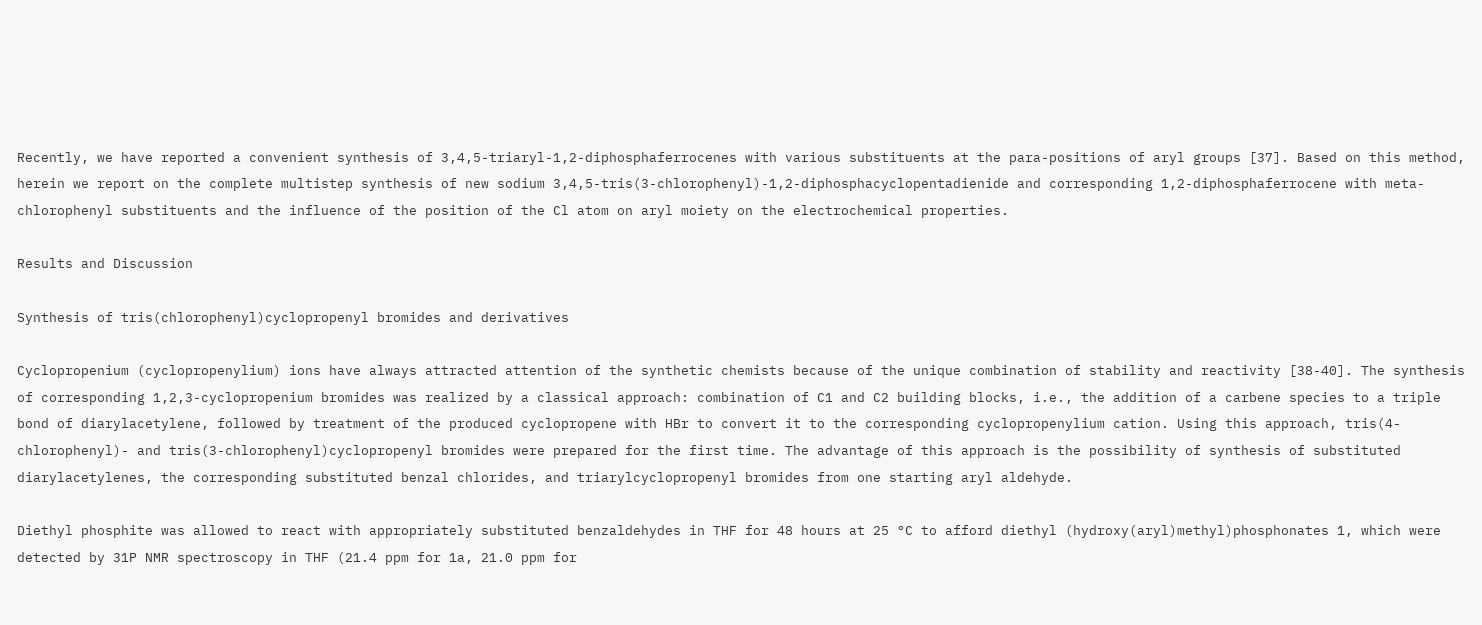Recently, we have reported a convenient synthesis of 3,4,5-triaryl-1,2-diphosphaferrocenes with various substituents at the para-positions of aryl groups [37]. Based on this method, herein we report on the complete multistep synthesis of new sodium 3,4,5-tris(3-chlorophenyl)-1,2-diphosphacyclopentadienide and corresponding 1,2-diphosphaferrocene with meta-chlorophenyl substituents and the influence of the position of the Cl atom on aryl moiety on the electrochemical properties.

Results and Discussion

Synthesis of tris(chlorophenyl)cyclopropenyl bromides and derivatives

Cyclopropenium (cyclopropenylium) ions have always attracted attention of the synthetic chemists because of the unique combination of stability and reactivity [38-40]. The synthesis of corresponding 1,2,3-cyclopropenium bromides was realized by a classical approach: combination of C1 and C2 building blocks, i.e., the addition of a carbene species to a triple bond of diarylacetylene, followed by treatment of the produced cyclopropene with HBr to convert it to the corresponding cyclopropenylium cation. Using this approach, tris(4-chlorophenyl)- and tris(3-chlorophenyl)cyclopropenyl bromides were prepared for the first time. The advantage of this approach is the possibility of synthesis of substituted diarylacetylenes, the corresponding substituted benzal chlorides, and triarylcyclopropenyl bromides from one starting aryl aldehyde.

Diethyl phosphite was allowed to react with appropriately substituted benzaldehydes in THF for 48 hours at 25 °C to afford diethyl (hydroxy(aryl)methyl)phosphonates 1, which were detected by 31P NMR spectroscopy in THF (21.4 ppm for 1a, 21.0 ppm for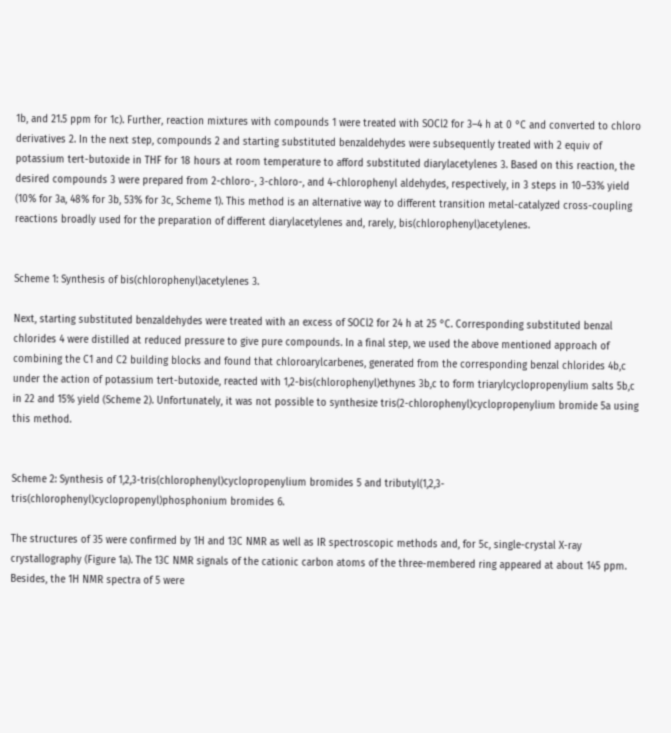1b, and 21.5 ppm for 1c). Further, reaction mixtures with compounds 1 were treated with SOCl2 for 3–4 h at 0 °C and converted to chloro derivatives 2. In the next step, compounds 2 and starting substituted benzaldehydes were subsequently treated with 2 equiv of potassium tert-butoxide in THF for 18 hours at room temperature to afford substituted diarylacetylenes 3. Based on this reaction, the desired compounds 3 were prepared from 2-chloro-, 3-chloro-, and 4-chlorophenyl aldehydes, respectively, in 3 steps in 10–53% yield (10% for 3a, 48% for 3b, 53% for 3c, Scheme 1). This method is an alternative way to different transition metal-catalyzed cross-coupling reactions broadly used for the preparation of different diarylacetylenes and, rarely, bis(chlorophenyl)acetylenes.


Scheme 1: Synthesis of bis(chlorophenyl)acetylenes 3.

Next, starting substituted benzaldehydes were treated with an excess of SOCl2 for 24 h at 25 °C. Corresponding substituted benzal chlorides 4 were distilled at reduced pressure to give pure compounds. In a final step, we used the above mentioned approach of combining the C1 and C2 building blocks and found that chloroarylcarbenes, generated from the corresponding benzal chlorides 4b,c under the action of potassium tert-butoxide, reacted with 1,2-bis(chlorophenyl)ethynes 3b,c to form triarylcyclopropenylium salts 5b,c in 22 and 15% yield (Scheme 2). Unfortunately, it was not possible to synthesize tris(2-chlorophenyl)cyclopropenylium bromide 5a using this method.


Scheme 2: Synthesis of 1,2,3-tris(chlorophenyl)cyclopropenylium bromides 5 and tributyl(1,2,3-tris(chlorophenyl)cyclopropenyl)phosphonium bromides 6.

The structures of 35 were confirmed by 1H and 13C NMR as well as IR spectroscopic methods and, for 5c, single-crystal X-ray crystallography (Figure 1a). The 13C NMR signals of the cationic carbon atoms of the three-membered ring appeared at about 145 ppm. Besides, the 1H NMR spectra of 5 were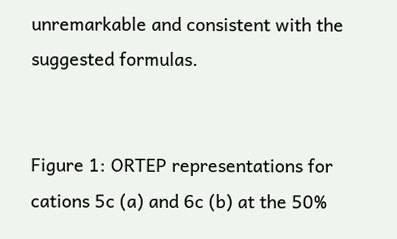unremarkable and consistent with the suggested formulas.


Figure 1: ORTEP representations for cations 5c (a) and 6c (b) at the 50%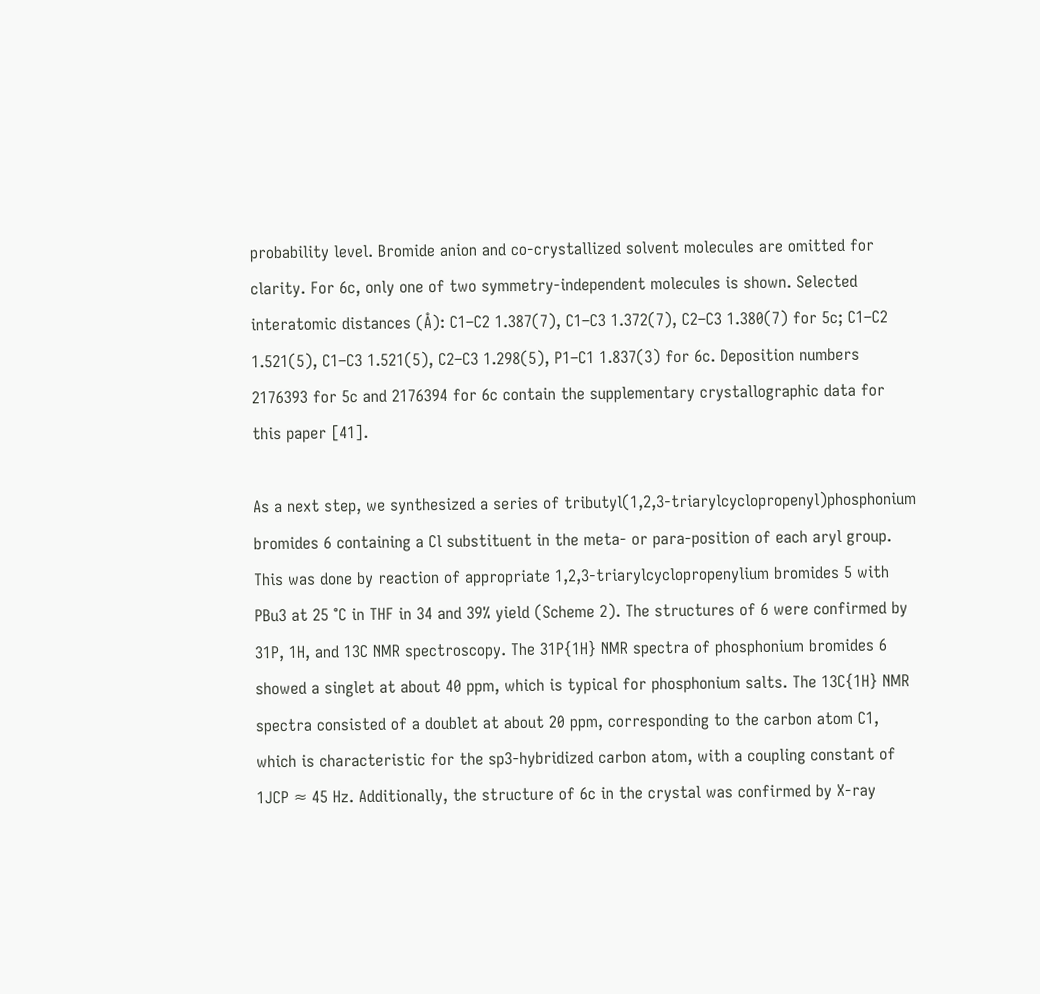probability level. Bromide anion and co-crystallized solvent molecules are omitted for clarity. For 6c, only one of two symmetry-independent molecules is shown. Selected interatomic distances (Å): C1–C2 1.387(7), C1–C3 1.372(7), C2–C3 1.380(7) for 5c; C1–C2 1.521(5), C1–C3 1.521(5), C2–C3 1.298(5), P1–C1 1.837(3) for 6c. Deposition numbers 2176393 for 5c and 2176394 for 6c contain the supplementary crystallographic data for this paper [41].

As a next step, we synthesized a series of tributyl(1,2,3-triarylcyclopropenyl)phosphonium bromides 6 containing a Cl substituent in the meta- or para-position of each aryl group. This was done by reaction of appropriate 1,2,3-triarylcyclopropenylium bromides 5 with PBu3 at 25 °C in THF in 34 and 39% yield (Scheme 2). The structures of 6 were confirmed by 31P, 1H, and 13C NMR spectroscopy. The 31P{1H} NMR spectra of phosphonium bromides 6 showed a singlet at about 40 ppm, which is typical for phosphonium salts. The 13C{1H} NMR spectra consisted of a doublet at about 20 ppm, corresponding to the carbon atom C1, which is characteristic for the sp3-hybridized carbon atom, with a coupling constant of 1JCP ≈ 45 Hz. Additionally, the structure of 6c in the crystal was confirmed by X-ray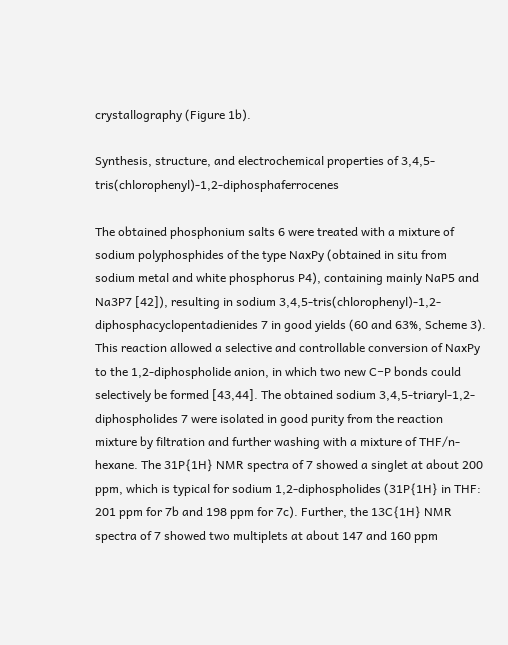crystallography (Figure 1b).

Synthesis, structure, and electrochemical properties of 3,4,5-tris(chlorophenyl)-1,2-diphosphaferrocenes

The obtained phosphonium salts 6 were treated with a mixture of sodium polyphosphides of the type NaxPy (obtained in situ from sodium metal and white phosphorus P4), containing mainly NaP5 and Na3P7 [42]), resulting in sodium 3,4,5-tris(chlorophenyl)-1,2-diphosphacyclopentadienides 7 in good yields (60 and 63%, Scheme 3). This reaction allowed a selective and controllable conversion of NaxPy to the 1,2-diphospholide anion, in which two new C−P bonds could selectively be formed [43,44]. The obtained sodium 3,4,5-triaryl-1,2-diphospholides 7 were isolated in good purity from the reaction mixture by filtration and further washing with a mixture of THF/n-hexane. The 31P{1H} NMR spectra of 7 showed a singlet at about 200 ppm, which is typical for sodium 1,2-diphospholides (31P{1H} in THF: 201 ppm for 7b and 198 ppm for 7c). Further, the 13C{1H} NMR spectra of 7 showed two multiplets at about 147 and 160 ppm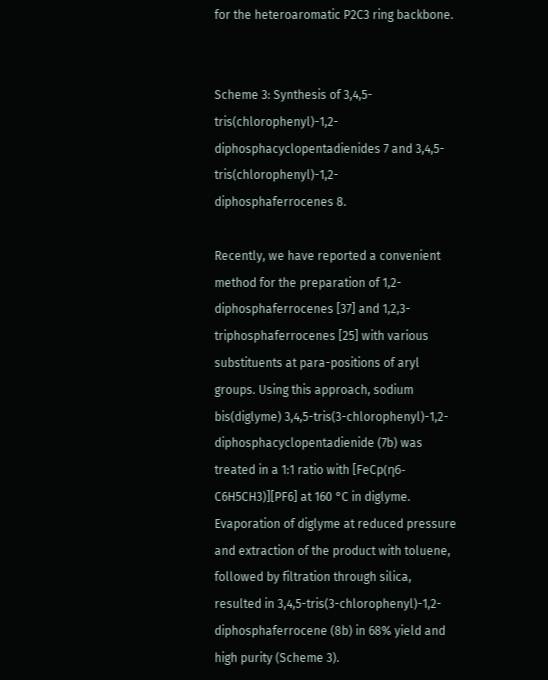for the heteroaromatic P2C3 ring backbone.


Scheme 3: Synthesis of 3,4,5-tris(chlorophenyl)-1,2-diphosphacyclopentadienides 7 and 3,4,5-tris(chlorophenyl)-1,2-diphosphaferrocenes 8.

Recently, we have reported a convenient method for the preparation of 1,2-diphosphaferrocenes [37] and 1,2,3-triphosphaferrocenes [25] with various substituents at para-positions of aryl groups. Using this approach, sodium bis(diglyme) 3,4,5-tris(3-chlorophenyl)-1,2-diphosphacyclopentadienide (7b) was treated in a 1:1 ratio with [FeCp(η6-C6H5CH3)][PF6] at 160 °C in diglyme. Evaporation of diglyme at reduced pressure and extraction of the product with toluene, followed by filtration through silica, resulted in 3,4,5-tris(3-chlorophenyl)-1,2-diphosphaferrocene (8b) in 68% yield and high purity (Scheme 3).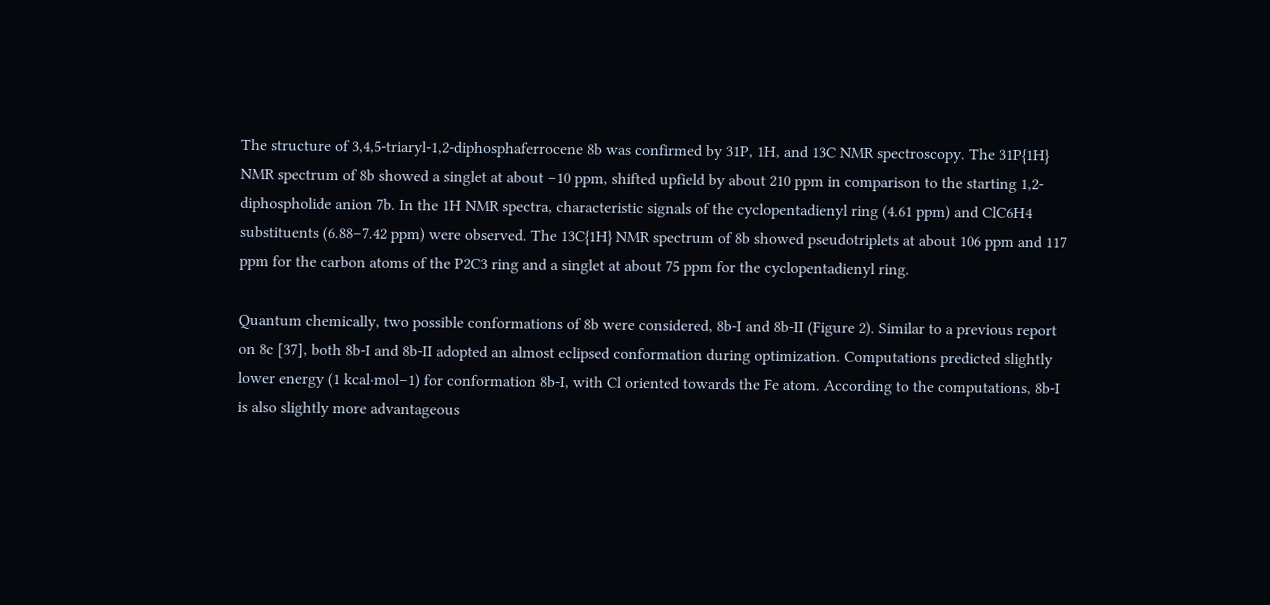The structure of 3,4,5-triaryl-1,2-diphosphaferrocene 8b was confirmed by 31P, 1H, and 13C NMR spectroscopy. The 31P{1H} NMR spectrum of 8b showed a singlet at about −10 ppm, shifted upfield by about 210 ppm in comparison to the starting 1,2-diphospholide anion 7b. In the 1H NMR spectra, characteristic signals of the cyclopentadienyl ring (4.61 ppm) and ClC6H4 substituents (6.88–7.42 ppm) were observed. The 13C{1H} NMR spectrum of 8b showed pseudotriplets at about 106 ppm and 117 ppm for the carbon atoms of the P2C3 ring and a singlet at about 75 ppm for the cyclopentadienyl ring.

Quantum chemically, two possible conformations of 8b were considered, 8b-I and 8b-II (Figure 2). Similar to a previous report on 8c [37], both 8b-I and 8b-II adopted an almost eclipsed conformation during optimization. Computations predicted slightly lower energy (1 kcal⋅mol−1) for conformation 8b-I, with Cl oriented towards the Fe atom. According to the computations, 8b-I is also slightly more advantageous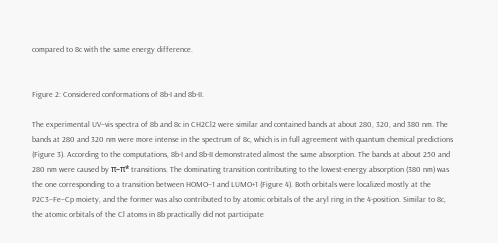compared to 8c with the same energy difference.


Figure 2: Considered conformations of 8b-I and 8b-II.

The experimental UV–vis spectra of 8b and 8c in CH2Cl2 were similar and contained bands at about 280, 320, and 380 nm. The bands at 280 and 320 nm were more intense in the spectrum of 8c, which is in full agreement with quantum chemical predictions (Figure 3). According to the computations, 8b-I and 8b-II demonstrated almost the same absorption. The bands at about 250 and 280 nm were caused by π–π* transitions. The dominating transition contributing to the lowest-energy absorption (380 nm) was the one corresponding to a transition between HOMO−1 and LUMO+1 (Figure 4). Both orbitals were localized mostly at the P2C3–Fe–Cp moiety, and the former was also contributed to by atomic orbitals of the aryl ring in the 4-position. Similar to 8c, the atomic orbitals of the Cl atoms in 8b practically did not participate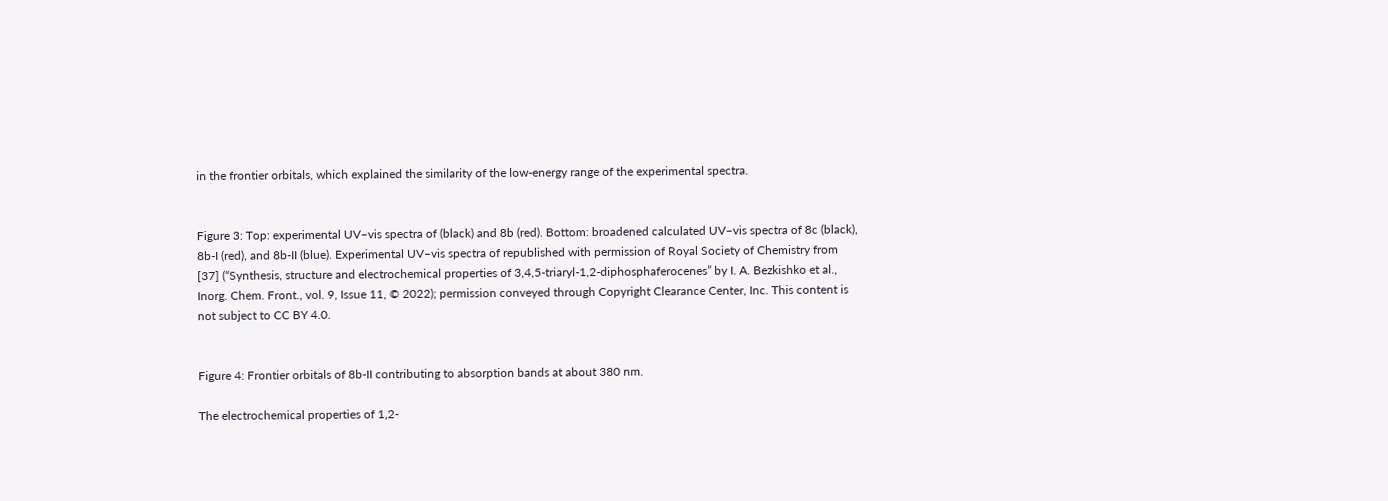in the frontier orbitals, which explained the similarity of the low-energy range of the experimental spectra.


Figure 3: Top: experimental UV–vis spectra of (black) and 8b (red). Bottom: broadened calculated UV–vis spectra of 8c (black), 8b-I (red), and 8b-II (blue). Experimental UV–vis spectra of republished with permission of Royal Society of Chemistry from [37] (“Synthesis, structure and electrochemical properties of 3,4,5-triaryl-1,2-diphosphaferocenes” by I. A. Bezkishko et al., Inorg. Chem. Front., vol. 9, Issue 11, © 2022); permission conveyed through Copyright Clearance Center, Inc. This content is not subject to CC BY 4.0.


Figure 4: Frontier orbitals of 8b-II contributing to absorption bands at about 380 nm.

The electrochemical properties of 1,2-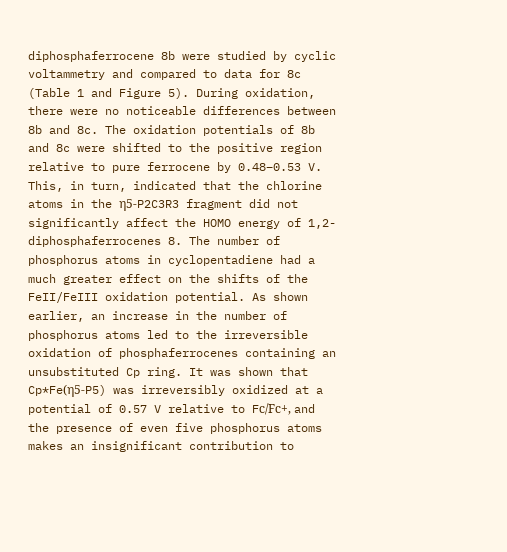diphosphaferrocene 8b were studied by cyclic voltammetry and compared to data for 8c (Table 1 and Figure 5). During oxidation, there were no noticeable differences between 8b and 8c. The oxidation potentials of 8b and 8c were shifted to the positive region relative to pure ferrocene by 0.48–0.53 V. This, in turn, indicated that the chlorine atoms in the η5-P2C3R3 fragment did not significantly affect the HOMO energy of 1,2-diphosphaferrocenes 8. The number of phosphorus atoms in cyclopentadiene had a much greater effect on the shifts of the FeII/FeIII oxidation potential. As shown earlier, an increase in the number of phosphorus atoms led to the irreversible oxidation of phosphaferrocenes containing an unsubstituted Cp ring. It was shown that Cp*Fe(η5-P5) was irreversibly oxidized at a potential of 0.57 V relative to Fс/Fс+, and the presence of even five phosphorus atoms makes an insignificant contribution to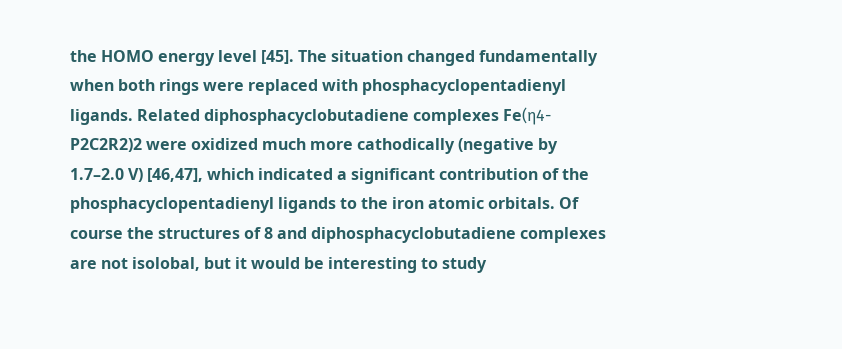the HOMO energy level [45]. The situation changed fundamentally when both rings were replaced with phosphacyclopentadienyl ligands. Related diphosphacyclobutadiene complexes Fe(η4-P2C2R2)2 were oxidized much more cathodically (negative by 1.7–2.0 V) [46,47], which indicated a significant contribution of the phosphacyclopentadienyl ligands to the iron atomic orbitals. Of course the structures of 8 and diphosphacyclobutadiene complexes are not isolobal, but it would be interesting to study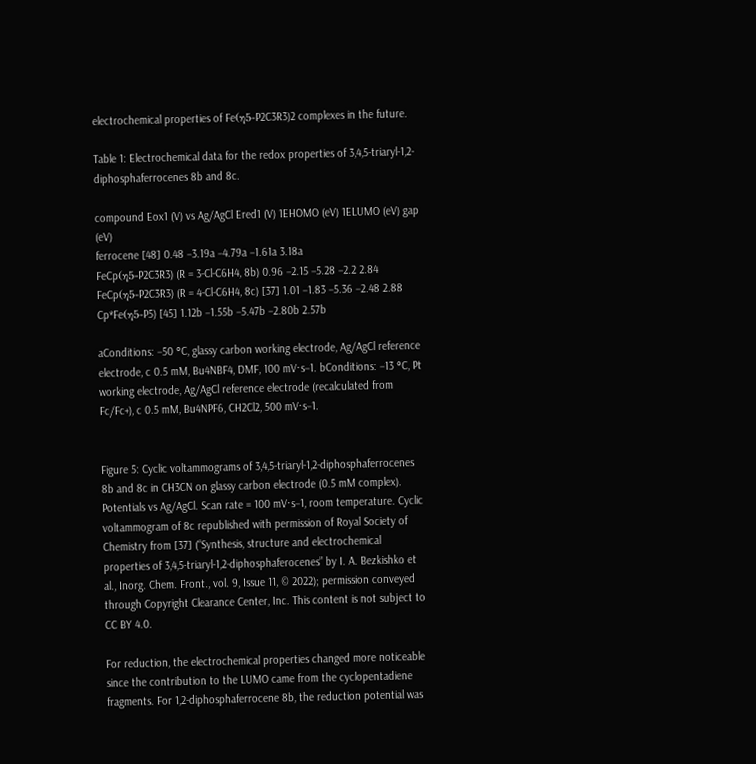electrochemical properties of Fe(η5-P2C3R3)2 complexes in the future.

Table 1: Electrochemical data for the redox properties of 3,4,5-triaryl-1,2-diphosphaferrocenes 8b and 8c.

compound Eox1 (V) vs Ag/AgCl Ered1 (V) 1EHOMO (eV) 1ELUMO (eV) gap (eV)
ferrocene [48] 0.48 −3.19a −4.79a −1.61a 3.18a
FeCp(η5-P2C3R3) (R = 3-Cl-C6H4, 8b) 0.96 −2.15 −5.28 −2.2 2.84
FeCp(η5-P2C3R3) (R = 4-Cl-C6H4, 8c) [37] 1.01 −1.83 −5.36 −2.48 2.88
Cp*Fe(η5-P5) [45] 1.12b −1.55b −5.47b −2.80b 2.57b

aConditions: −50 °C, glassy carbon working electrode, Ag/AgCl reference electrode, c 0.5 mM, Bu4NBF4, DMF, 100 mV⋅s−1. bConditions: −13 °C, Pt working electrode, Ag/AgCl reference electrode (recalculated from Fc/Fc+), c 0.5 mM, Bu4NPF6, CH2Cl2, 500 mV⋅s−1.


Figure 5: Cyclic voltammograms of 3,4,5-triaryl-1,2-diphosphaferrocenes 8b and 8c in CH3CN on glassy carbon electrode (0.5 mM complex). Potentials vs Ag/AgCl. Scan rate = 100 mV⋅s−1, room temperature. Cyclic voltammogram of 8c republished with permission of Royal Society of Chemistry from [37] (“Synthesis, structure and electrochemical properties of 3,4,5-triaryl-1,2-diphosphaferocenes” by I. A. Bezkishko et al., Inorg. Chem. Front., vol. 9, Issue 11, © 2022); permission conveyed through Copyright Clearance Center, Inc. This content is not subject to CC BY 4.0.

For reduction, the electrochemical properties changed more noticeable since the contribution to the LUMO came from the cyclopentadiene fragments. For 1,2-diphosphaferrocene 8b, the reduction potential was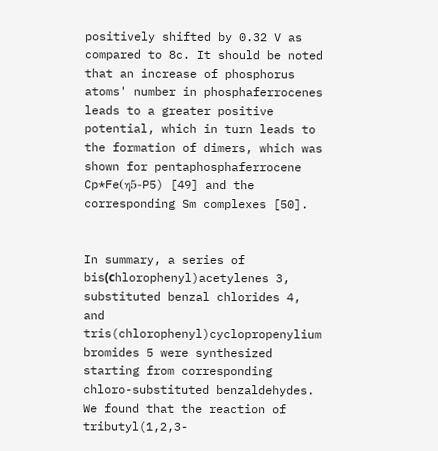positively shifted by 0.32 V as compared to 8c. It should be noted that an increase of phosphorus atoms' number in phosphaferrocenes leads to a greater positive potential, which in turn leads to the formation of dimers, which was shown for pentaphosphaferrocene Cp*Fe(η5-P5) [49] and the corresponding Sm complexes [50].


In summary, a series of bis(сhlorophenyl)acetylenes 3, substituted benzal chlorides 4, and tris(chlorophenyl)cyclopropenylium bromides 5 were synthesized starting from corresponding chloro-substituted benzaldehydes. We found that the reaction of tributyl(1,2,3-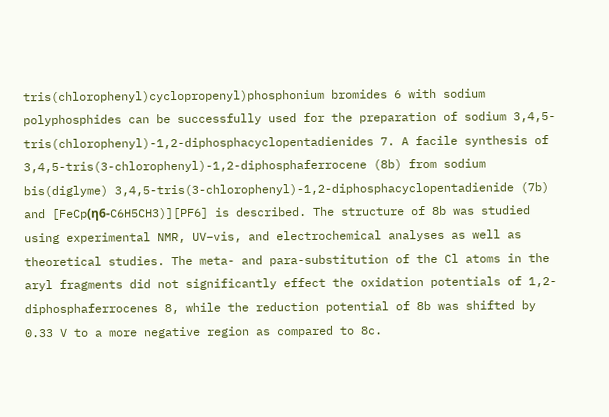tris(chlorophenyl)cyclopropenyl)phosphonium bromides 6 with sodium polyphosphides can be successfully used for the preparation of sodium 3,4,5-tris(chlorophenyl)-1,2-diphosphacyclopentadienides 7. A facile synthesis of 3,4,5-tris(3-chlorophenyl)-1,2-diphosphaferrocene (8b) from sodium bis(diglyme) 3,4,5-tris(3-chlorophenyl)-1,2-diphosphacyclopentadienide (7b) and [FeCp(η6-C6H5CH3)][PF6] is described. The structure of 8b was studied using experimental NMR, UV–vis, and electrochemical analyses as well as theoretical studies. The meta- and para-substitution of the Cl atoms in the aryl fragments did not significantly effect the oxidation potentials of 1,2-diphosphaferrocenes 8, while the reduction potential of 8b was shifted by 0.33 V to a more negative region as compared to 8c.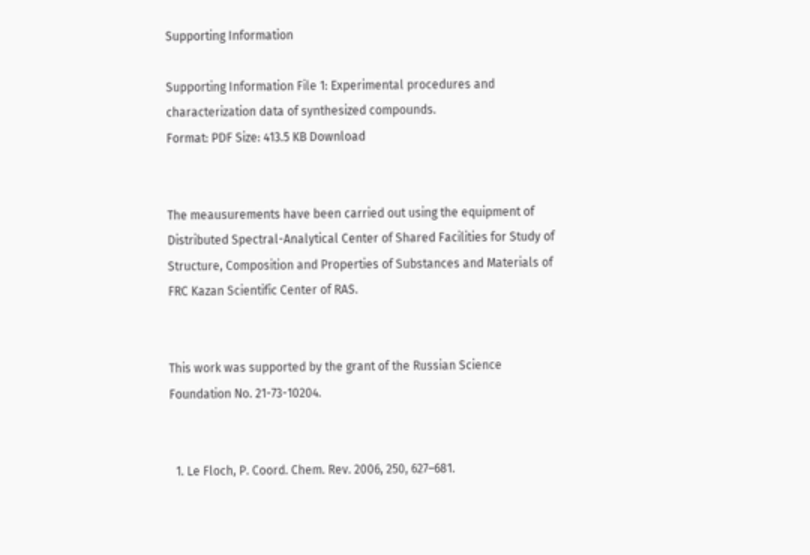Supporting Information

Supporting Information File 1: Experimental procedures and characterization data of synthesized compounds.
Format: PDF Size: 413.5 KB Download


The meausurements have been carried out using the equipment of Distributed Spectral-Analytical Center of Shared Facilities for Study of Structure, Composition and Properties of Substances and Materials of FRC Kazan Scientific Center of RAS.


This work was supported by the grant of the Russian Science Foundation No. 21-73-10204.


  1. Le Floch, P. Coord. Chem. Rev. 2006, 250, 627–681.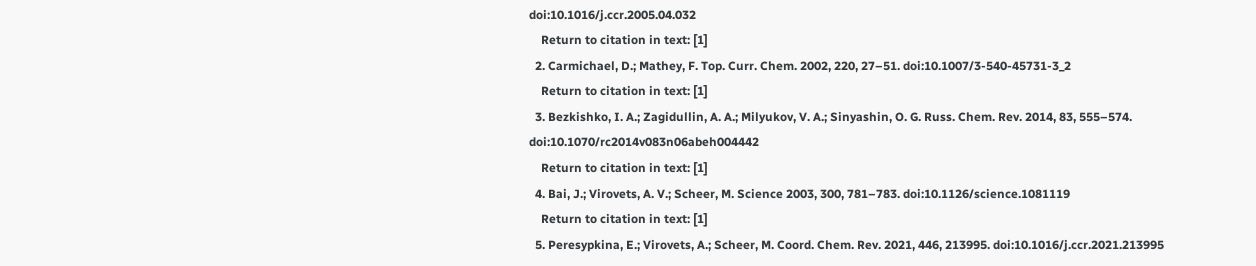doi:10.1016/j.ccr.2005.04.032
    Return to citation in text: [1]
  2. Carmichael, D.; Mathey, F. Top. Curr. Chem. 2002, 220, 27–51. doi:10.1007/3-540-45731-3_2
    Return to citation in text: [1]
  3. Bezkishko, I. A.; Zagidullin, A. A.; Milyukov, V. A.; Sinyashin, O. G. Russ. Chem. Rev. 2014, 83, 555–574. doi:10.1070/rc2014v083n06abeh004442
    Return to citation in text: [1]
  4. Bai, J.; Virovets, A. V.; Scheer, M. Science 2003, 300, 781–783. doi:10.1126/science.1081119
    Return to citation in text: [1]
  5. Peresypkina, E.; Virovets, A.; Scheer, M. Coord. Chem. Rev. 2021, 446, 213995. doi:10.1016/j.ccr.2021.213995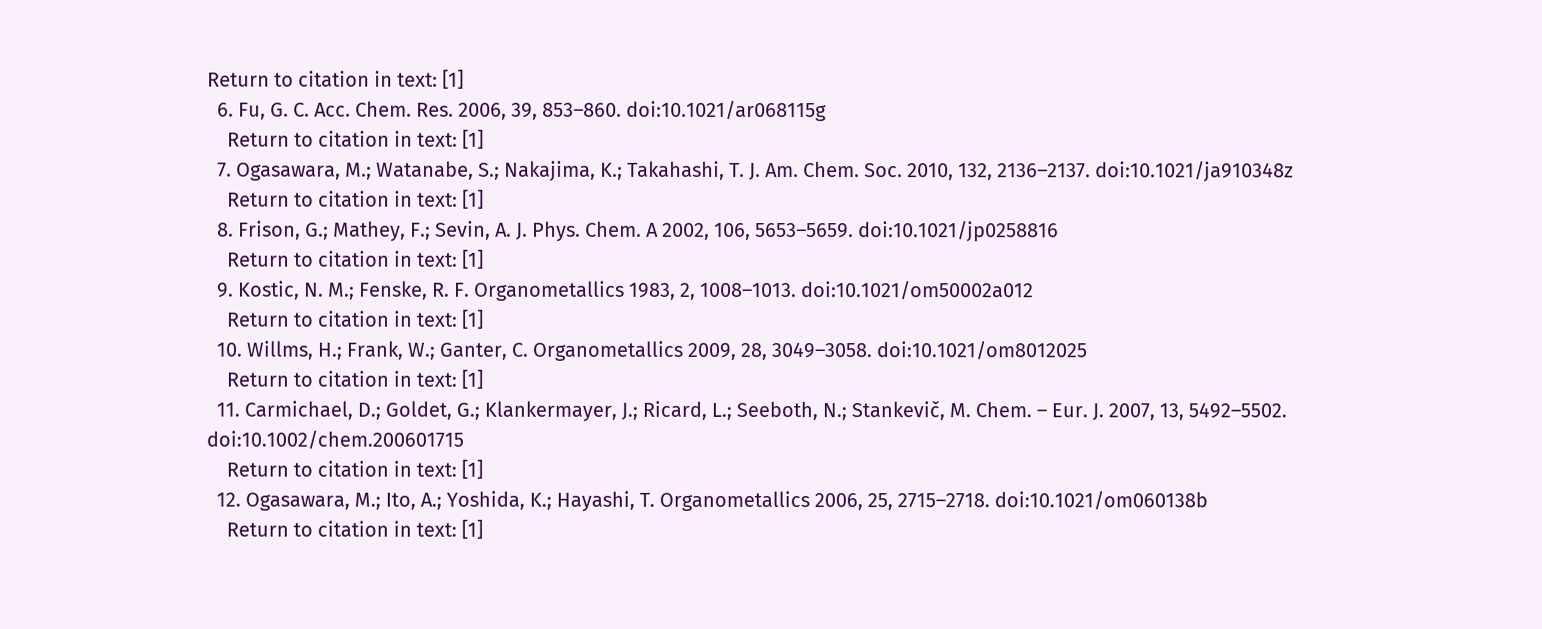Return to citation in text: [1]
  6. Fu, G. C. Acc. Chem. Res. 2006, 39, 853–860. doi:10.1021/ar068115g
    Return to citation in text: [1]
  7. Ogasawara, M.; Watanabe, S.; Nakajima, K.; Takahashi, T. J. Am. Chem. Soc. 2010, 132, 2136–2137. doi:10.1021/ja910348z
    Return to citation in text: [1]
  8. Frison, G.; Mathey, F.; Sevin, A. J. Phys. Chem. A 2002, 106, 5653–5659. doi:10.1021/jp0258816
    Return to citation in text: [1]
  9. Kostic, N. M.; Fenske, R. F. Organometallics 1983, 2, 1008–1013. doi:10.1021/om50002a012
    Return to citation in text: [1]
  10. Willms, H.; Frank, W.; Ganter, C. Organometallics 2009, 28, 3049–3058. doi:10.1021/om8012025
    Return to citation in text: [1]
  11. Carmichael, D.; Goldet, G.; Klankermayer, J.; Ricard, L.; Seeboth, N.; Stankevič, M. Chem. – Eur. J. 2007, 13, 5492–5502. doi:10.1002/chem.200601715
    Return to citation in text: [1]
  12. Ogasawara, M.; Ito, A.; Yoshida, K.; Hayashi, T. Organometallics 2006, 25, 2715–2718. doi:10.1021/om060138b
    Return to citation in text: [1]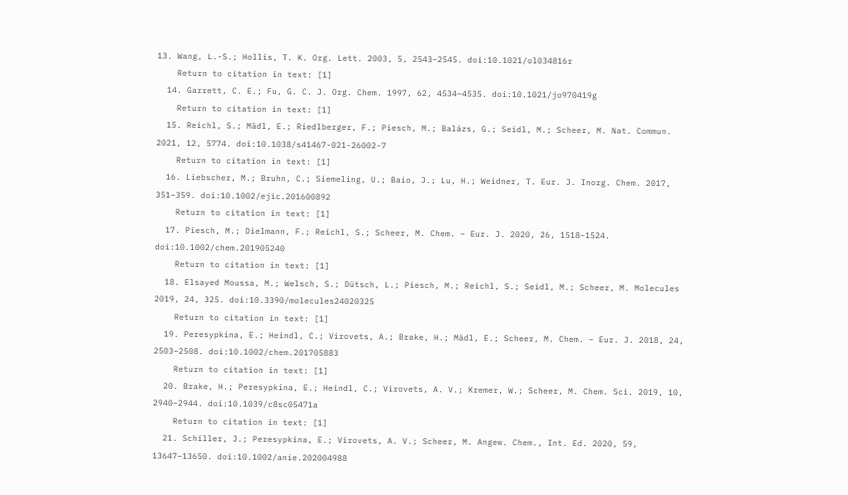13. Wang, L.-S.; Hollis, T. K. Org. Lett. 2003, 5, 2543–2545. doi:10.1021/ol034816r
    Return to citation in text: [1]
  14. Garrett, C. E.; Fu, G. C. J. Org. Chem. 1997, 62, 4534–4535. doi:10.1021/jo970419g
    Return to citation in text: [1]
  15. Reichl, S.; Mädl, E.; Riedlberger, F.; Piesch, M.; Balázs, G.; Seidl, M.; Scheer, M. Nat. Commun. 2021, 12, 5774. doi:10.1038/s41467-021-26002-7
    Return to citation in text: [1]
  16. Liebscher, M.; Bruhn, C.; Siemeling, U.; Baio, J.; Lu, H.; Weidner, T. Eur. J. Inorg. Chem. 2017, 351–359. doi:10.1002/ejic.201600892
    Return to citation in text: [1]
  17. Piesch, M.; Dielmann, F.; Reichl, S.; Scheer, M. Chem. – Eur. J. 2020, 26, 1518–1524. doi:10.1002/chem.201905240
    Return to citation in text: [1]
  18. Elsayed Moussa, M.; Welsch, S.; Dütsch, L.; Piesch, M.; Reichl, S.; Seidl, M.; Scheer, M. Molecules 2019, 24, 325. doi:10.3390/molecules24020325
    Return to citation in text: [1]
  19. Peresypkina, E.; Heindl, C.; Virovets, A.; Brake, H.; Mädl, E.; Scheer, M. Chem. – Eur. J. 2018, 24, 2503–2508. doi:10.1002/chem.201705883
    Return to citation in text: [1]
  20. Brake, H.; Peresypkina, E.; Heindl, C.; Virovets, A. V.; Kremer, W.; Scheer, M. Chem. Sci. 2019, 10, 2940–2944. doi:10.1039/c8sc05471a
    Return to citation in text: [1]
  21. Schiller, J.; Peresypkina, E.; Virovets, A. V.; Scheer, M. Angew. Chem., Int. Ed. 2020, 59, 13647–13650. doi:10.1002/anie.202004988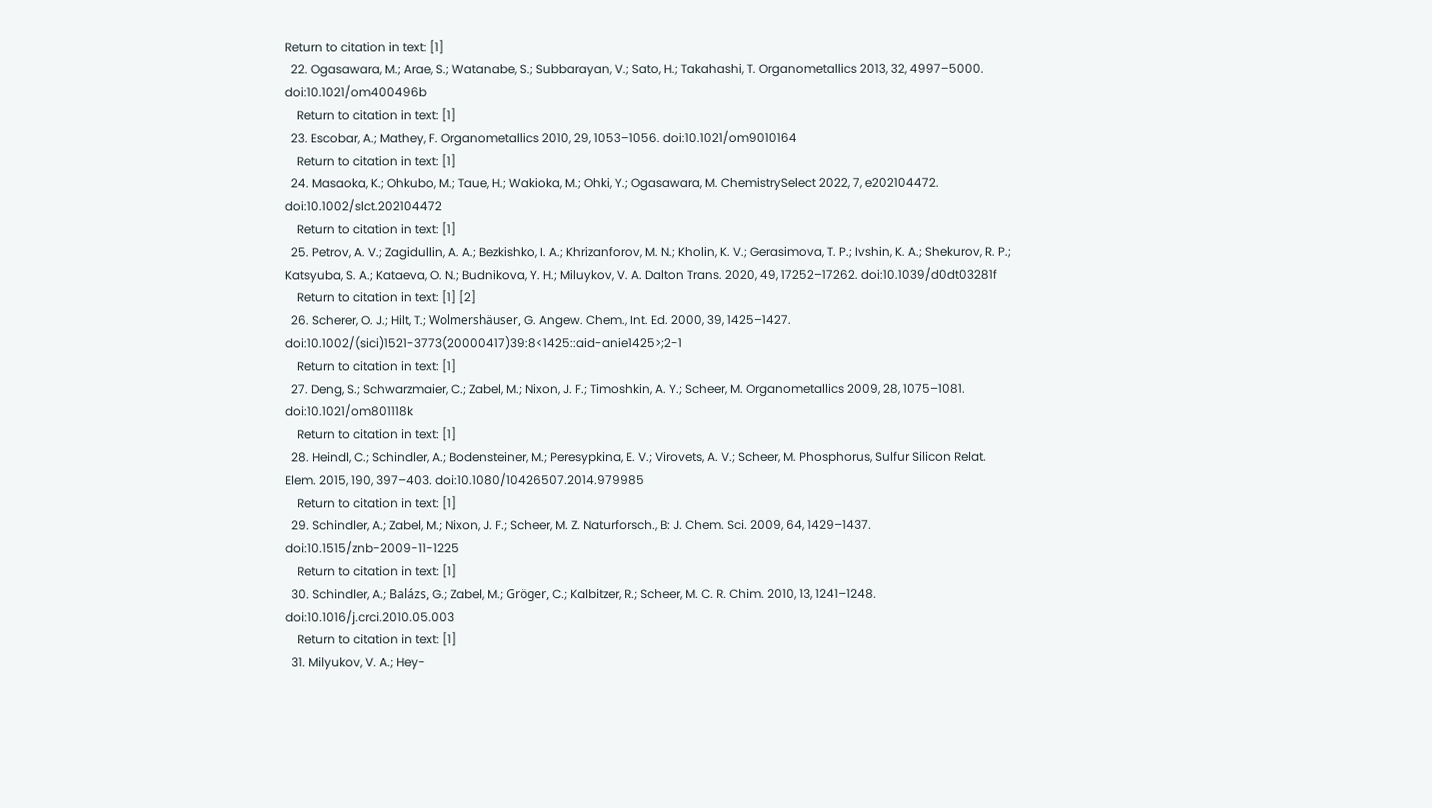Return to citation in text: [1]
  22. Ogasawara, M.; Arae, S.; Watanabe, S.; Subbarayan, V.; Sato, H.; Takahashi, T. Organometallics 2013, 32, 4997–5000. doi:10.1021/om400496b
    Return to citation in text: [1]
  23. Escobar, A.; Mathey, F. Organometallics 2010, 29, 1053–1056. doi:10.1021/om9010164
    Return to citation in text: [1]
  24. Masaoka, K.; Ohkubo, M.; Taue, H.; Wakioka, M.; Ohki, Y.; Ogasawara, M. ChemistrySelect 2022, 7, e202104472. doi:10.1002/slct.202104472
    Return to citation in text: [1]
  25. Petrov, A. V.; Zagidullin, A. A.; Bezkishko, I. A.; Khrizanforov, M. N.; Kholin, K. V.; Gerasimova, T. P.; Ivshin, K. A.; Shekurov, R. P.; Katsyuba, S. A.; Kataeva, O. N.; Budnikova, Y. H.; Miluykov, V. A. Dalton Trans. 2020, 49, 17252–17262. doi:10.1039/d0dt03281f
    Return to citation in text: [1] [2]
  26. Scherer, O. J.; Hilt, T.; Wolmershäuser, G. Angew. Chem., Int. Ed. 2000, 39, 1425–1427. doi:10.1002/(sici)1521-3773(20000417)39:8<1425::aid-anie1425>;2-1
    Return to citation in text: [1]
  27. Deng, S.; Schwarzmaier, C.; Zabel, M.; Nixon, J. F.; Timoshkin, A. Y.; Scheer, M. Organometallics 2009, 28, 1075–1081. doi:10.1021/om801118k
    Return to citation in text: [1]
  28. Heindl, C.; Schindler, A.; Bodensteiner, M.; Peresypkina, E. V.; Virovets, A. V.; Scheer, M. Phosphorus, Sulfur Silicon Relat. Elem. 2015, 190, 397–403. doi:10.1080/10426507.2014.979985
    Return to citation in text: [1]
  29. Schindler, A.; Zabel, M.; Nixon, J. F.; Scheer, M. Z. Naturforsch., B: J. Chem. Sci. 2009, 64, 1429–1437. doi:10.1515/znb-2009-11-1225
    Return to citation in text: [1]
  30. Schindler, A.; Balázs, G.; Zabel, M.; Gröger, C.; Kalbitzer, R.; Scheer, M. C. R. Chim. 2010, 13, 1241–1248. doi:10.1016/j.crci.2010.05.003
    Return to citation in text: [1]
  31. Milyukov, V. A.; Hey-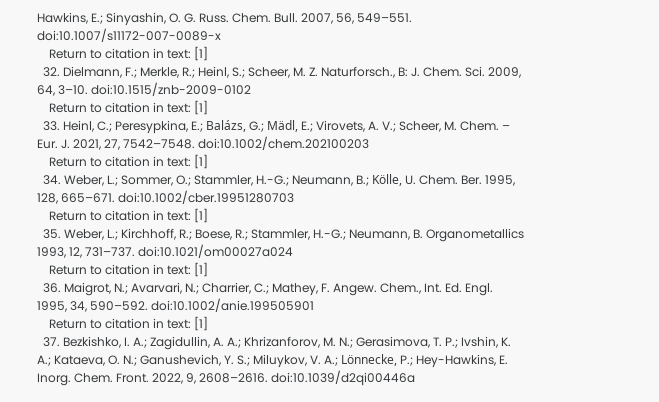Hawkins, E.; Sinyashin, O. G. Russ. Chem. Bull. 2007, 56, 549–551. doi:10.1007/s11172-007-0089-x
    Return to citation in text: [1]
  32. Dielmann, F.; Merkle, R.; Heinl, S.; Scheer, M. Z. Naturforsch., B: J. Chem. Sci. 2009, 64, 3–10. doi:10.1515/znb-2009-0102
    Return to citation in text: [1]
  33. Heinl, C.; Peresypkina, E.; Balázs, G.; Mädl, E.; Virovets, A. V.; Scheer, M. Chem. – Eur. J. 2021, 27, 7542–7548. doi:10.1002/chem.202100203
    Return to citation in text: [1]
  34. Weber, L.; Sommer, O.; Stammler, H.-G.; Neumann, B.; Kölle, U. Chem. Ber. 1995, 128, 665–671. doi:10.1002/cber.19951280703
    Return to citation in text: [1]
  35. Weber, L.; Kirchhoff, R.; Boese, R.; Stammler, H.-G.; Neumann, B. Organometallics 1993, 12, 731–737. doi:10.1021/om00027a024
    Return to citation in text: [1]
  36. Maigrot, N.; Avarvari, N.; Charrier, C.; Mathey, F. Angew. Chem., Int. Ed. Engl. 1995, 34, 590–592. doi:10.1002/anie.199505901
    Return to citation in text: [1]
  37. Bezkishko, I. A.; Zagidullin, A. A.; Khrizanforov, M. N.; Gerasimova, T. P.; Ivshin, K. A.; Kataeva, O. N.; Ganushevich, Y. S.; Miluykov, V. A.; Lönnecke, P.; Hey-Hawkins, E. Inorg. Chem. Front. 2022, 9, 2608–2616. doi:10.1039/d2qi00446a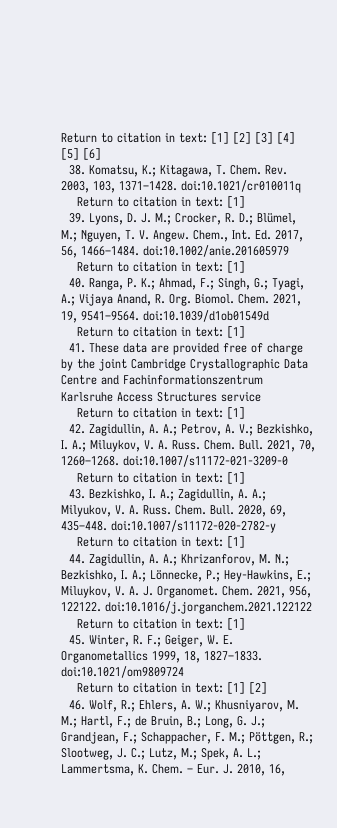Return to citation in text: [1] [2] [3] [4] [5] [6]
  38. Komatsu, K.; Kitagawa, T. Chem. Rev. 2003, 103, 1371–1428. doi:10.1021/cr010011q
    Return to citation in text: [1]
  39. Lyons, D. J. M.; Crocker, R. D.; Blümel, M.; Nguyen, T. V. Angew. Chem., Int. Ed. 2017, 56, 1466–1484. doi:10.1002/anie.201605979
    Return to citation in text: [1]
  40. Ranga, P. K.; Ahmad, F.; Singh, G.; Tyagi, A.; Vijaya Anand, R. Org. Biomol. Chem. 2021, 19, 9541–9564. doi:10.1039/d1ob01549d
    Return to citation in text: [1]
  41. These data are provided free of charge by the joint Cambridge Crystallographic Data Centre and Fachinformationszentrum Karlsruhe Access Structures service
    Return to citation in text: [1]
  42. Zagidullin, A. A.; Petrov, A. V.; Bezkishko, I. A.; Miluykov, V. A. Russ. Chem. Bull. 2021, 70, 1260–1268. doi:10.1007/s11172-021-3209-0
    Return to citation in text: [1]
  43. Bezkishko, I. A.; Zagidullin, A. A.; Milyukov, V. A. Russ. Chem. Bull. 2020, 69, 435–448. doi:10.1007/s11172-020-2782-y
    Return to citation in text: [1]
  44. Zagidullin, A. A.; Khrizanforov, M. N.; Bezkishko, I. A.; Lönnecke, P.; Hey-Hawkins, E.; Miluykov, V. A. J. Organomet. Chem. 2021, 956, 122122. doi:10.1016/j.jorganchem.2021.122122
    Return to citation in text: [1]
  45. Winter, R. F.; Geiger, W. E. Organometallics 1999, 18, 1827–1833. doi:10.1021/om9809724
    Return to citation in text: [1] [2]
  46. Wolf, R.; Ehlers, A. W.; Khusniyarov, M. M.; Hartl, F.; de Bruin, B.; Long, G. J.; Grandjean, F.; Schappacher, F. M.; Pöttgen, R.; Slootweg, J. C.; Lutz, M.; Spek, A. L.; Lammertsma, K. Chem. – Eur. J. 2010, 16,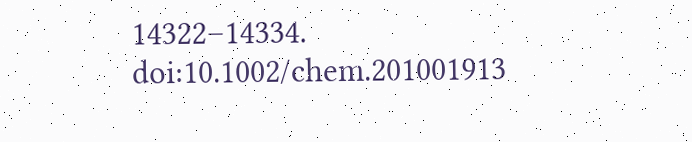14322–14334. doi:10.1002/chem.201001913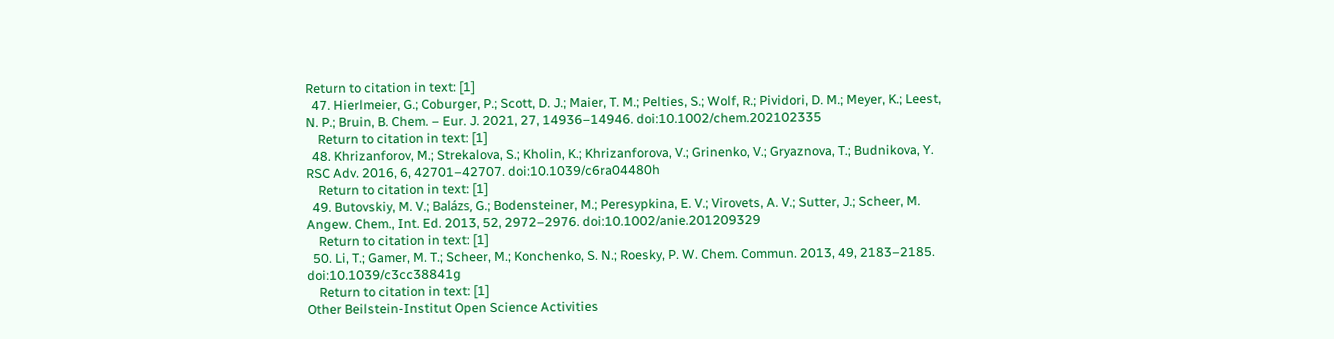Return to citation in text: [1]
  47. Hierlmeier, G.; Coburger, P.; Scott, D. J.; Maier, T. M.; Pelties, S.; Wolf, R.; Pividori, D. M.; Meyer, K.; Leest, N. P.; Bruin, B. Chem. – Eur. J. 2021, 27, 14936–14946. doi:10.1002/chem.202102335
    Return to citation in text: [1]
  48. Khrizanforov, M.; Strekalova, S.; Kholin, K.; Khrizanforova, V.; Grinenko, V.; Gryaznova, T.; Budnikova, Y. RSC Adv. 2016, 6, 42701–42707. doi:10.1039/c6ra04480h
    Return to citation in text: [1]
  49. Butovskiy, M. V.; Balázs, G.; Bodensteiner, M.; Peresypkina, E. V.; Virovets, A. V.; Sutter, J.; Scheer, M. Angew. Chem., Int. Ed. 2013, 52, 2972–2976. doi:10.1002/anie.201209329
    Return to citation in text: [1]
  50. Li, T.; Gamer, M. T.; Scheer, M.; Konchenko, S. N.; Roesky, P. W. Chem. Commun. 2013, 49, 2183–2185. doi:10.1039/c3cc38841g
    Return to citation in text: [1]
Other Beilstein-Institut Open Science Activities